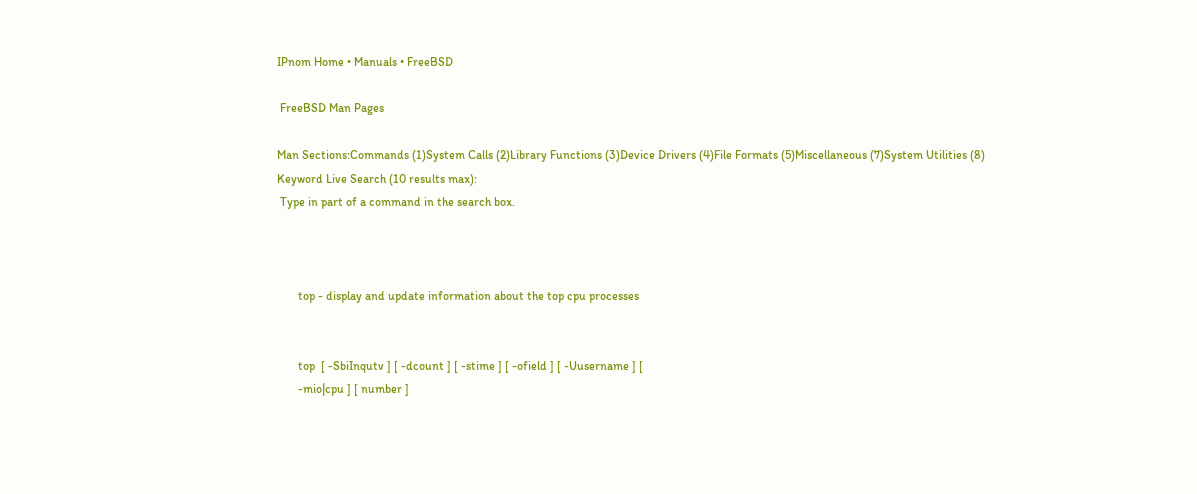IPnom Home • Manuals • FreeBSD

 FreeBSD Man Pages

Man Sections:Commands (1)System Calls (2)Library Functions (3)Device Drivers (4)File Formats (5)Miscellaneous (7)System Utilities (8)
Keyword Live Search (10 results max):
 Type in part of a command in the search box.



       top - display and update information about the top cpu processes


       top  [ -SbiInqutv ] [ -dcount ] [ -stime ] [ -ofield ] [ -Uusername ] [
       -mio|cpu ] [ number ]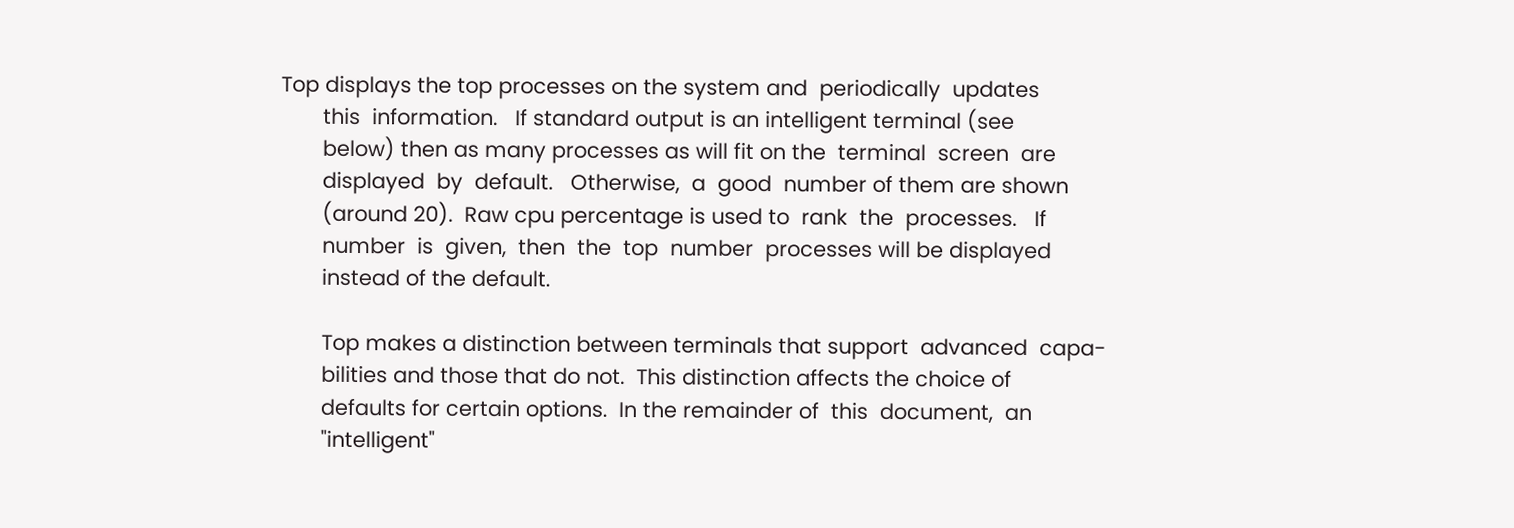Top displays the top processes on the system and  periodically  updates
       this  information.   If standard output is an intelligent terminal (see
       below) then as many processes as will fit on the  terminal  screen  are
       displayed  by  default.   Otherwise,  a  good  number of them are shown
       (around 20).  Raw cpu percentage is used to  rank  the  processes.   If
       number  is  given,  then  the  top  number  processes will be displayed
       instead of the default.

       Top makes a distinction between terminals that support  advanced  capa-
       bilities and those that do not.  This distinction affects the choice of
       defaults for certain options.  In the remainder of  this  document,  an
       "intelligent"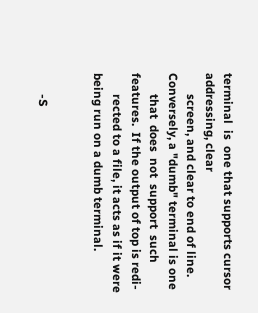terminal  is  one that supports cursor addressing, clear
       screen, and clear to end of line.  Conversely, a "dumb" terminal is one
       that  does  not  support  such features.  If the output of top is redi-
       rected to a file, it acts as if it were being run on a dumb terminal.


       -S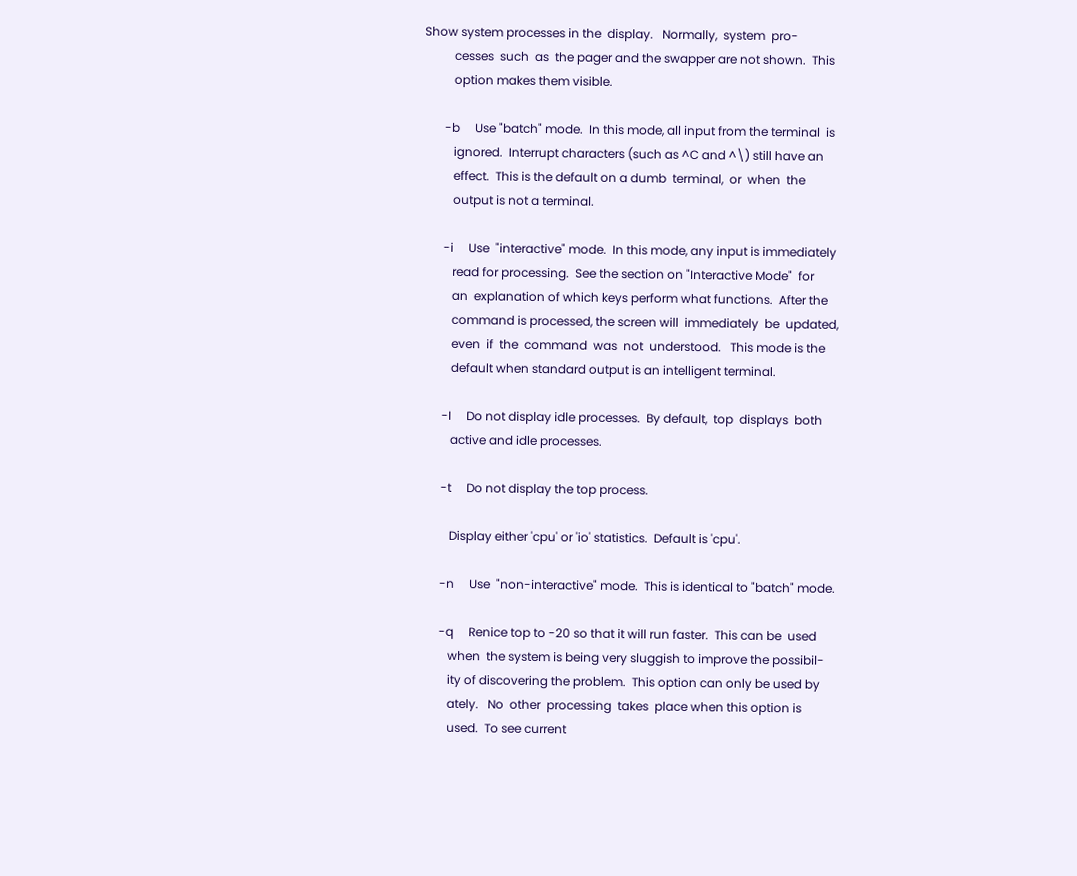Show system processes in the  display.   Normally,  system  pro-
          cesses  such  as  the pager and the swapper are not shown.  This
          option makes them visible.

       -b     Use "batch" mode.  In this mode, all input from the terminal  is
          ignored.  Interrupt characters (such as ^C and ^\) still have an
          effect.  This is the default on a dumb  terminal,  or  when  the
          output is not a terminal.

       -i     Use  "interactive" mode.  In this mode, any input is immediately
          read for processing.  See the section on "Interactive Mode"  for
          an  explanation of which keys perform what functions.  After the
          command is processed, the screen will  immediately  be  updated,
          even  if  the  command  was  not  understood.   This mode is the
          default when standard output is an intelligent terminal.

       -I     Do not display idle processes.  By default,  top  displays  both
          active and idle processes.

       -t     Do not display the top process.

          Display either 'cpu' or 'io' statistics.  Default is 'cpu'.

       -n     Use  "non-interactive" mode.  This is identical to "batch" mode.

       -q     Renice top to -20 so that it will run faster.  This can be  used
          when  the system is being very sluggish to improve the possibil-
          ity of discovering the problem.  This option can only be used by
          ately.   No  other  processing  takes  place when this option is
          used.  To see current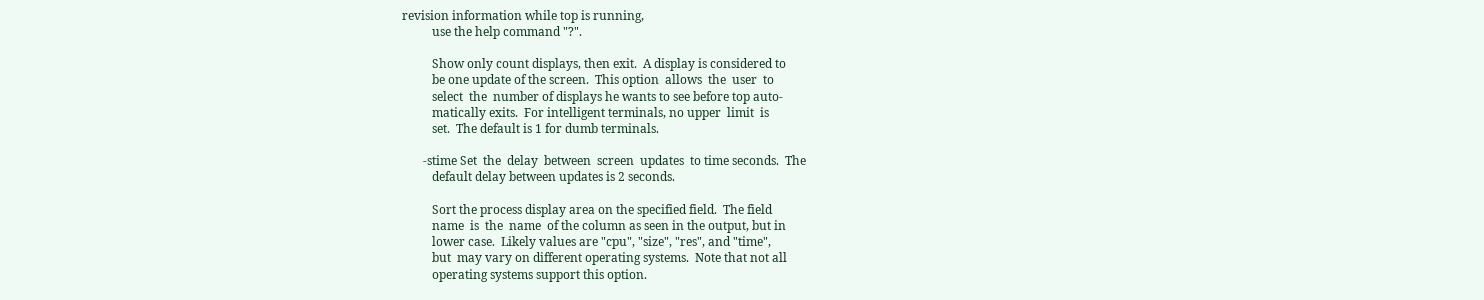revision information while top is running,
          use the help command "?".

          Show only count displays, then exit.  A display is considered to
          be one update of the screen.  This option  allows  the  user  to
          select  the  number of displays he wants to see before top auto-
          matically exits.  For intelligent terminals, no upper  limit  is
          set.  The default is 1 for dumb terminals.

       -stime Set  the  delay  between  screen  updates  to time seconds.  The
          default delay between updates is 2 seconds.

          Sort the process display area on the specified field.  The field
          name  is  the  name  of the column as seen in the output, but in
          lower case.  Likely values are "cpu", "size", "res", and "time",
          but  may vary on different operating systems.  Note that not all
          operating systems support this option.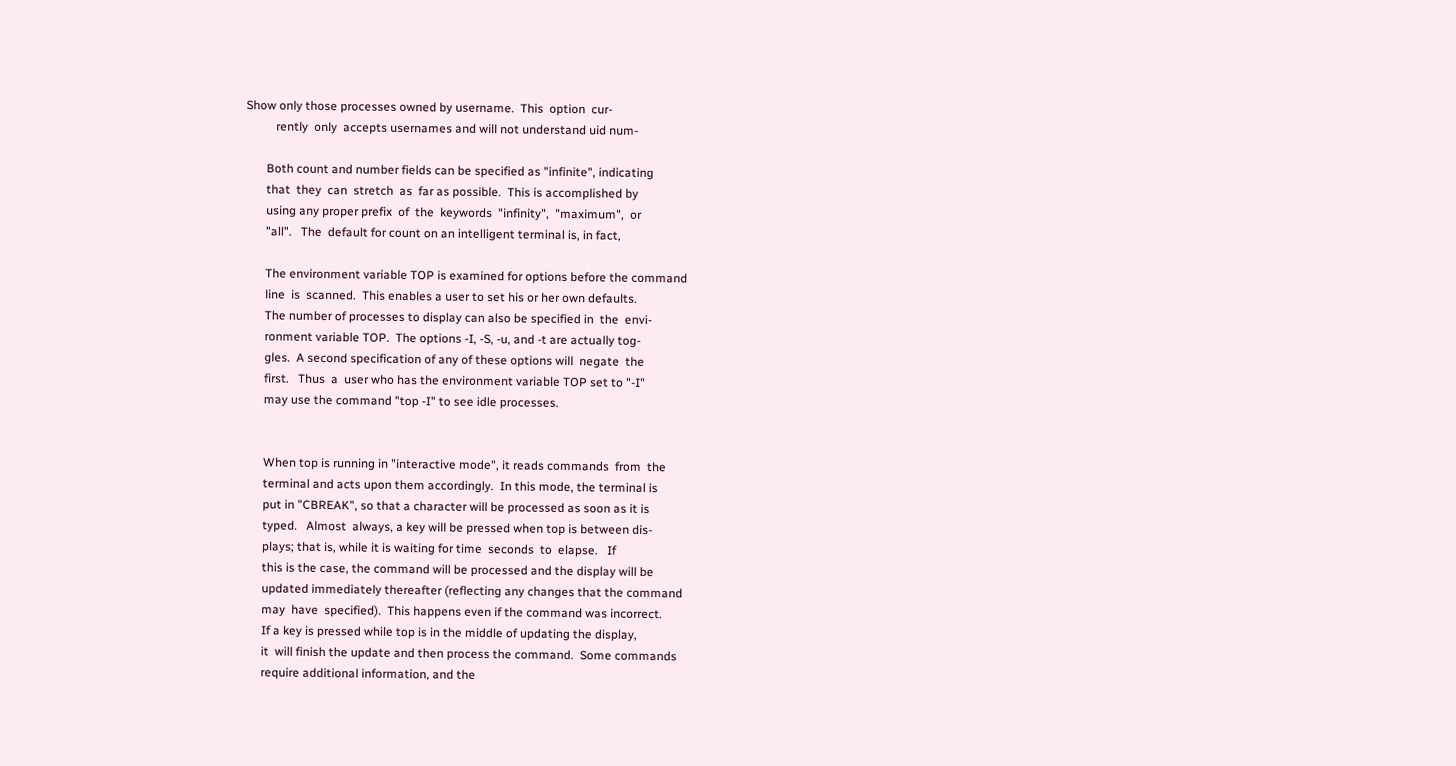Show only those processes owned by username.  This  option  cur-
          rently  only  accepts usernames and will not understand uid num-

       Both count and number fields can be specified as "infinite", indicating
       that  they  can  stretch  as  far as possible.  This is accomplished by
       using any proper prefix  of  the  keywords  "infinity",  "maximum",  or
       "all".   The  default for count on an intelligent terminal is, in fact,

       The environment variable TOP is examined for options before the command
       line  is  scanned.  This enables a user to set his or her own defaults.
       The number of processes to display can also be specified in  the  envi-
       ronment variable TOP.  The options -I, -S, -u, and -t are actually tog-
       gles.  A second specification of any of these options will  negate  the
       first.   Thus  a  user who has the environment variable TOP set to "-I"
       may use the command "top -I" to see idle processes.


       When top is running in "interactive mode", it reads commands  from  the
       terminal and acts upon them accordingly.  In this mode, the terminal is
       put in "CBREAK", so that a character will be processed as soon as it is
       typed.   Almost  always, a key will be pressed when top is between dis-
       plays; that is, while it is waiting for time  seconds  to  elapse.   If
       this is the case, the command will be processed and the display will be
       updated immediately thereafter (reflecting any changes that the command
       may  have  specified).  This happens even if the command was incorrect.
       If a key is pressed while top is in the middle of updating the display,
       it  will finish the update and then process the command.  Some commands
       require additional information, and the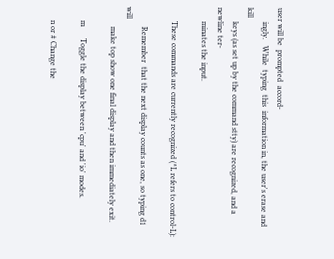user will be  prompted  accord-
       ingly.   While  typing  this  information in, the user's erase and kill
       keys (as set up by the command stty) are recognized, and a newline ter-
       minates the input.

       These commands are currently recognized (^L refers to control-L):

          Remember  that the next display counts as one, so typing d1 will
          make top show one final display and then immediately exit.

       m      Toggle the display between 'cpu' and 'io' modes.

       n or # Change the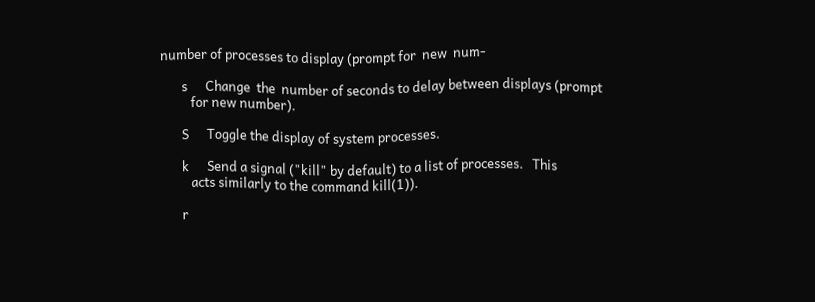number of processes to display (prompt for  new  num-

       s      Change  the  number of seconds to delay between displays (prompt
          for new number).

       S      Toggle the display of system processes.

       k      Send a signal ("kill" by default) to a list of processes.   This
          acts similarly to the command kill(1)).

       r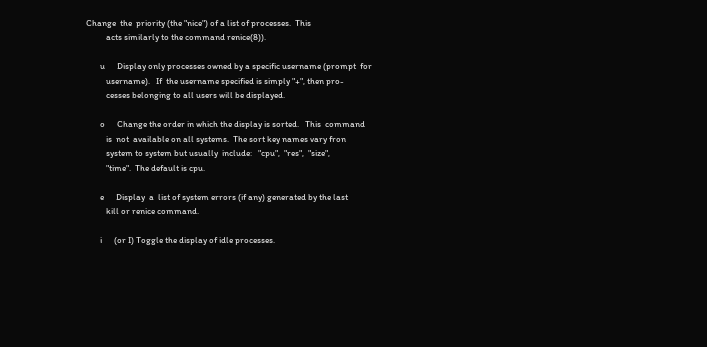Change  the  priority (the "nice") of a list of processes.  This
          acts similarly to the command renice(8)).

       u      Display only processes owned by a specific username (prompt  for
          username).   If  the username specified is simply "+", then pro-
          cesses belonging to all users will be displayed.

       o      Change the order in which the display is sorted.   This  command
          is  not  available on all systems.  The sort key names vary fron
          system to system but usually  include:   "cpu",  "res",  "size",
          "time".  The default is cpu.

       e      Display  a  list of system errors (if any) generated by the last
          kill or renice command.

       i      (or I) Toggle the display of idle processes.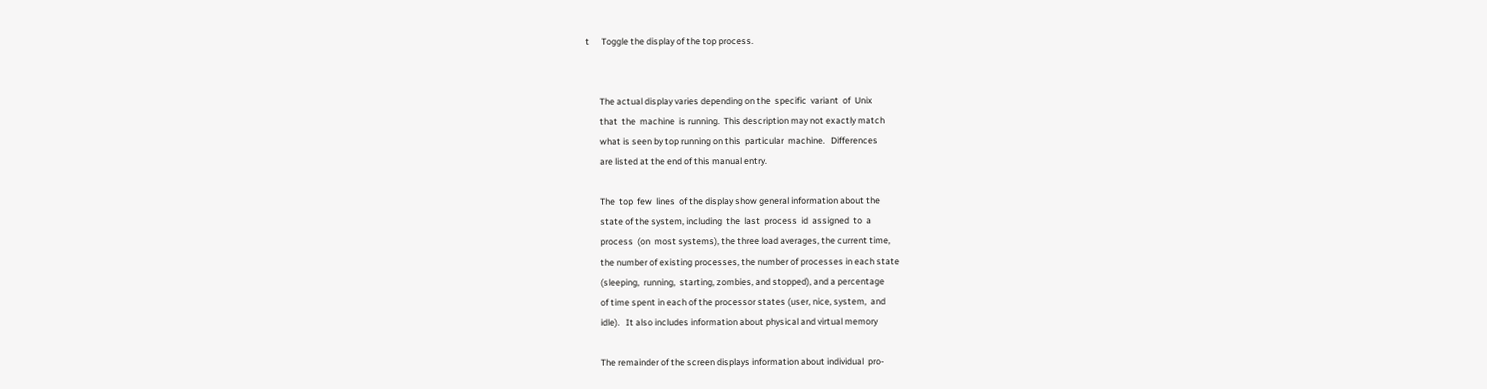t      Toggle the display of the top process.


       The actual display varies depending on the  specific  variant  of  Unix
       that  the  machine  is running.  This description may not exactly match
       what is seen by top running on this  particular  machine.   Differences
       are listed at the end of this manual entry.

       The  top  few  lines  of the display show general information about the
       state of the system, including  the  last  process  id  assigned  to  a
       process  (on  most systems), the three load averages, the current time,
       the number of existing processes, the number of processes in each state
       (sleeping,  running,  starting, zombies, and stopped), and a percentage
       of time spent in each of the processor states (user, nice, system,  and
       idle).   It also includes information about physical and virtual memory

       The remainder of the screen displays information about individual  pro-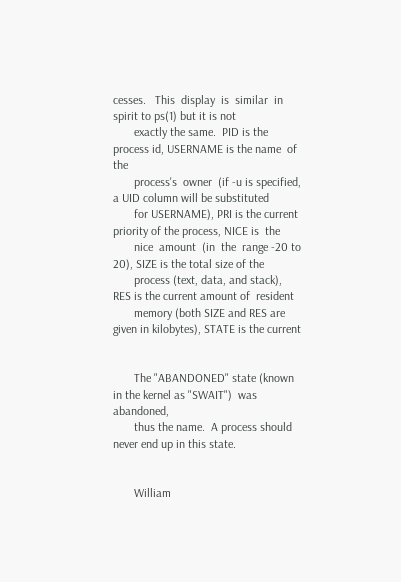cesses.   This  display  is  similar  in  spirit to ps(1) but it is not
       exactly the same.  PID is the process id, USERNAME is the name  of  the
       process's  owner  (if -u is specified, a UID column will be substituted
       for USERNAME), PRI is the current priority of the process, NICE is  the
       nice  amount  (in  the  range -20 to 20), SIZE is the total size of the
       process (text, data, and stack), RES is the current amount of  resident
       memory (both SIZE and RES are given in kilobytes), STATE is the current


       The "ABANDONED" state (known in the kernel as "SWAIT")  was  abandoned,
       thus the name.  A process should never end up in this state.


       William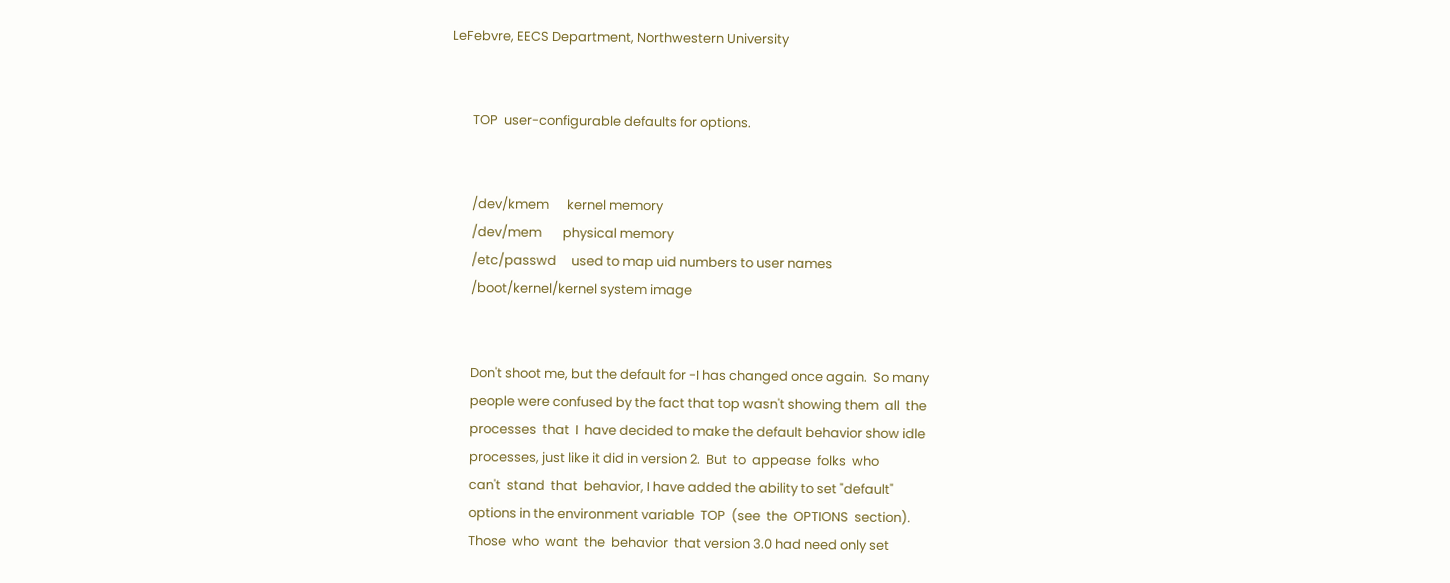LeFebvre, EECS Department, Northwestern University


       TOP  user-configurable defaults for options.


       /dev/kmem      kernel memory
       /dev/mem       physical memory
       /etc/passwd     used to map uid numbers to user names
       /boot/kernel/kernel system image


       Don't shoot me, but the default for -I has changed once again.  So many
       people were confused by the fact that top wasn't showing them  all  the
       processes  that  I  have decided to make the default behavior show idle
       processes, just like it did in version 2.  But  to  appease  folks  who
       can't  stand  that  behavior, I have added the ability to set "default"
       options in the environment variable  TOP  (see  the  OPTIONS  section).
       Those  who  want  the  behavior  that version 3.0 had need only set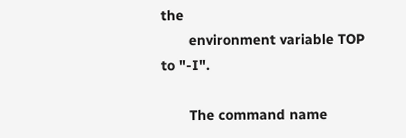the
       environment variable TOP to "-I".

       The command name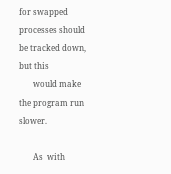for swapped processes should be tracked down, but this
       would make the program run slower.

       As  with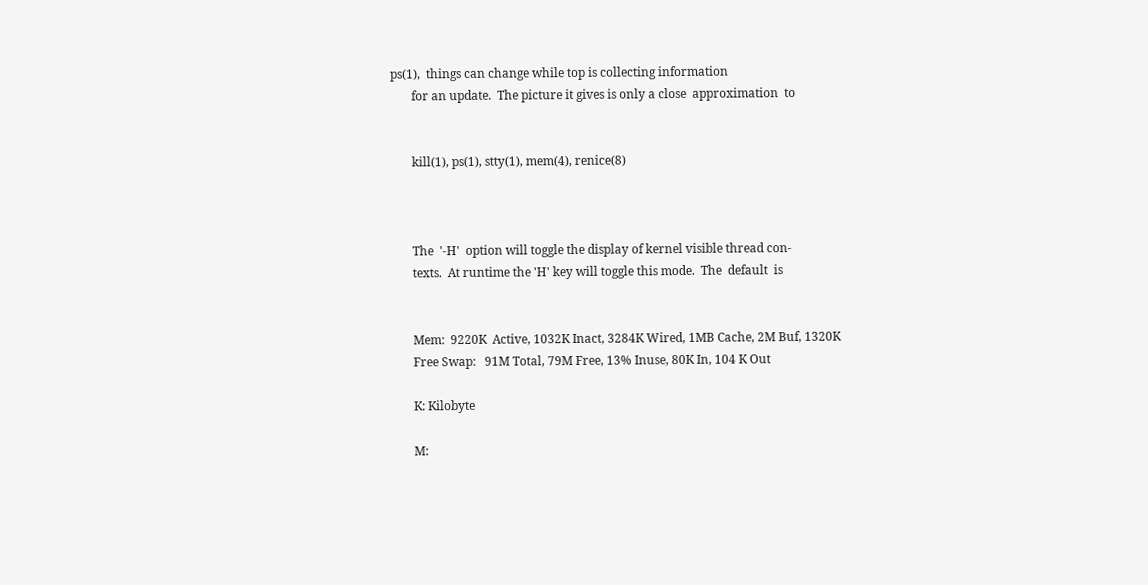ps(1),  things can change while top is collecting information
       for an update.  The picture it gives is only a close  approximation  to


       kill(1), ps(1), stty(1), mem(4), renice(8)



       The  '-H'  option will toggle the display of kernel visible thread con-
       texts.  At runtime the 'H' key will toggle this mode.  The  default  is


       Mem:  9220K  Active, 1032K Inact, 3284K Wired, 1MB Cache, 2M Buf, 1320K
       Free Swap:   91M Total, 79M Free, 13% Inuse, 80K In, 104 K Out

       K: Kilobyte

       M: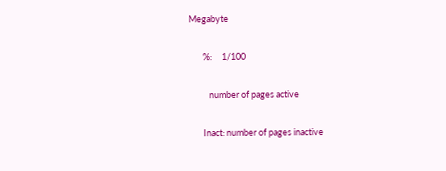Megabyte

       %:     1/100

          number of pages active

       Inact: number of pages inactive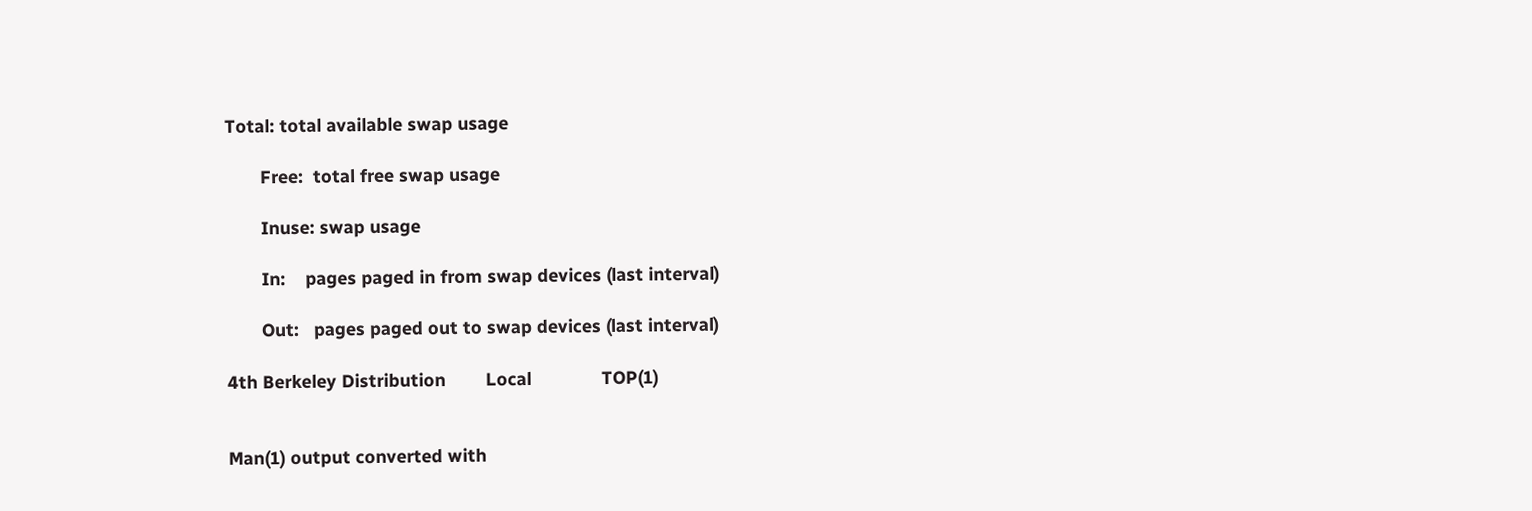Total: total available swap usage

       Free:  total free swap usage

       Inuse: swap usage

       In:    pages paged in from swap devices (last interval)

       Out:   pages paged out to swap devices (last interval)

4th Berkeley Distribution        Local              TOP(1)


Man(1) output converted with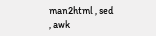man2html , sed , awk